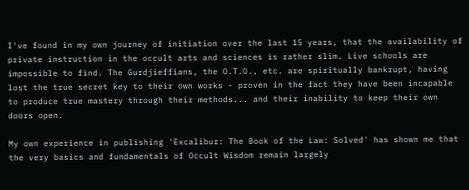I've found in my own journey of initiation over the last 15 years, that the availability of private instruction in the occult arts and sciences is rather slim. Live schools are impossible to find. The Gurdjieffians, the O.T.O., etc. are spiritually bankrupt, having lost the true secret key to their own works - proven in the fact they have been incapable to produce true mastery through their methods... and their inability to keep their own doors open.

My own experience in publishing 'Excalibur: The Book of the Law: Solved' has shown me that the very basics and fundamentals of Occult Wisdom remain largely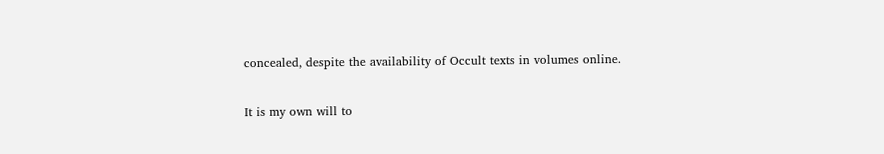concealed, despite the availability of Occult texts in volumes online.

It is my own will to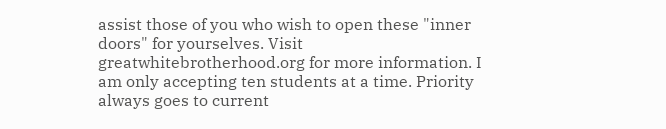assist those of you who wish to open these "inner doors" for yourselves. Visit greatwhitebrotherhood.org for more information. I am only accepting ten students at a time. Priority always goes to current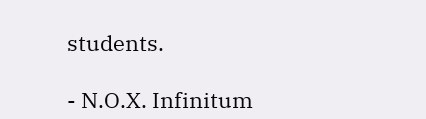students.

- N.O.X. Infinitum